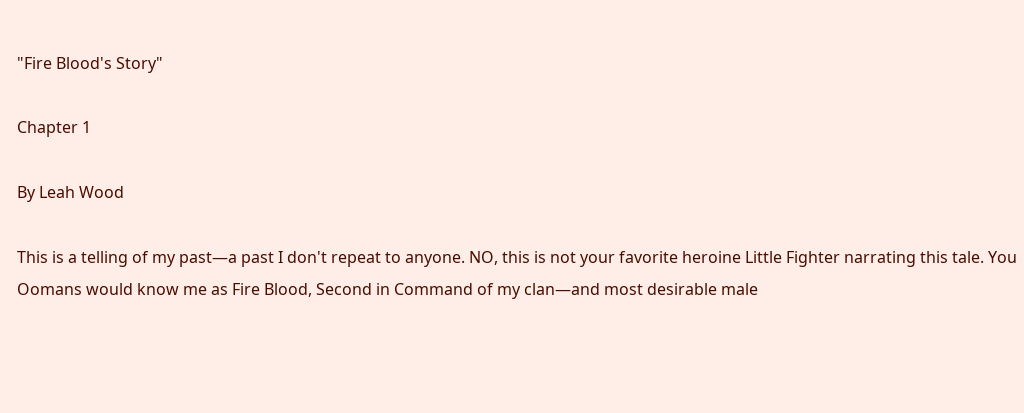"Fire Blood's Story"

Chapter 1

By Leah Wood

This is a telling of my past—a past I don't repeat to anyone. NO, this is not your favorite heroine Little Fighter narrating this tale. You Oomans would know me as Fire Blood, Second in Command of my clan—and most desirable male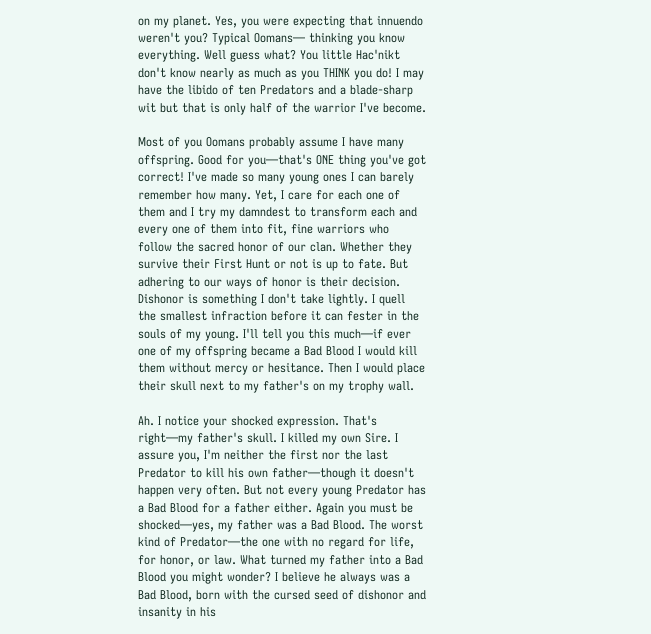on my planet. Yes, you were expecting that innuendo weren't you? Typical Oomans— thinking you know everything. Well guess what? You little Hac'nikt don't know nearly as much as you THINK you do! I may have the libido of ten Predators and a blade-sharp wit but that is only half of the warrior I've become.

Most of you Oomans probably assume I have many offspring. Good for you—that's ONE thing you've got correct! I've made so many young ones I can barely remember how many. Yet, I care for each one of them and I try my damndest to transform each and every one of them into fit, fine warriors who follow the sacred honor of our clan. Whether they survive their First Hunt or not is up to fate. But adhering to our ways of honor is their decision. Dishonor is something I don't take lightly. I quell the smallest infraction before it can fester in the souls of my young. I'll tell you this much—if ever one of my offspring became a Bad Blood I would kill them without mercy or hesitance. Then I would place their skull next to my father's on my trophy wall.

Ah. I notice your shocked expression. That's right—my father's skull. I killed my own Sire. I assure you, I'm neither the first nor the last Predator to kill his own father—though it doesn't happen very often. But not every young Predator has a Bad Blood for a father either. Again you must be shocked—yes, my father was a Bad Blood. The worst kind of Predator—the one with no regard for life, for honor, or law. What turned my father into a Bad Blood you might wonder? I believe he always was a Bad Blood, born with the cursed seed of dishonor and insanity in his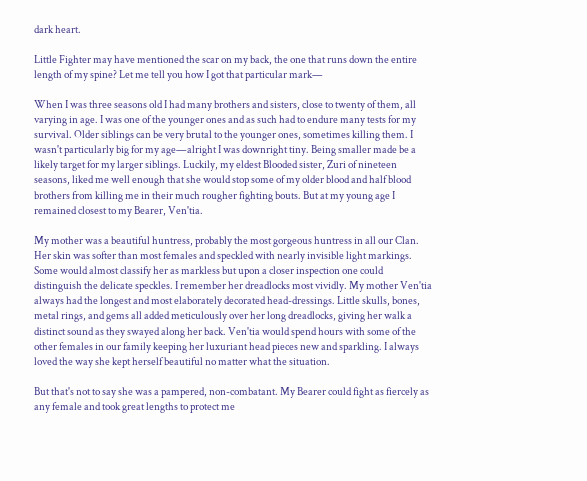dark heart.

Little Fighter may have mentioned the scar on my back, the one that runs down the entire length of my spine? Let me tell you how I got that particular mark—

When I was three seasons old I had many brothers and sisters, close to twenty of them, all varying in age. I was one of the younger ones and as such had to endure many tests for my survival. Older siblings can be very brutal to the younger ones, sometimes killing them. I wasn't particularly big for my age—alright I was downright tiny. Being smaller made be a likely target for my larger siblings. Luckily, my eldest Blooded sister, Zuri of nineteen seasons, liked me well enough that she would stop some of my older blood and half blood brothers from killing me in their much rougher fighting bouts. But at my young age I remained closest to my Bearer, Ven'tia.

My mother was a beautiful huntress, probably the most gorgeous huntress in all our Clan. Her skin was softer than most females and speckled with nearly invisible light markings. Some would almost classify her as markless but upon a closer inspection one could distinguish the delicate speckles. I remember her dreadlocks most vividly. My mother Ven'tia always had the longest and most elaborately decorated head-dressings. Little skulls, bones, metal rings, and gems all added meticulously over her long dreadlocks, giving her walk a distinct sound as they swayed along her back. Ven'tia would spend hours with some of the other females in our family keeping her luxuriant head pieces new and sparkling. I always loved the way she kept herself beautiful no matter what the situation.

But that's not to say she was a pampered, non-combatant. My Bearer could fight as fiercely as any female and took great lengths to protect me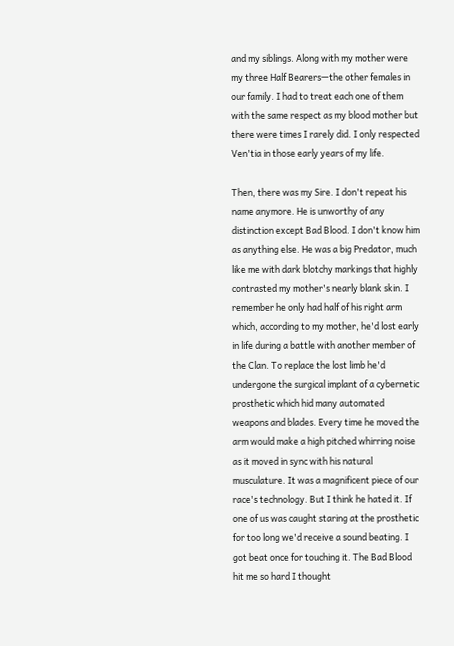and my siblings. Along with my mother were my three Half Bearers—the other females in our family. I had to treat each one of them with the same respect as my blood mother but there were times I rarely did. I only respected Ven'tia in those early years of my life.

Then, there was my Sire. I don't repeat his name anymore. He is unworthy of any distinction except Bad Blood. I don't know him as anything else. He was a big Predator, much like me with dark blotchy markings that highly contrasted my mother's nearly blank skin. I remember he only had half of his right arm which, according to my mother, he'd lost early in life during a battle with another member of the Clan. To replace the lost limb he'd undergone the surgical implant of a cybernetic prosthetic which hid many automated weapons and blades. Every time he moved the arm would make a high pitched whirring noise as it moved in sync with his natural musculature. It was a magnificent piece of our race's technology. But I think he hated it. If one of us was caught staring at the prosthetic for too long we'd receive a sound beating. I got beat once for touching it. The Bad Blood hit me so hard I thought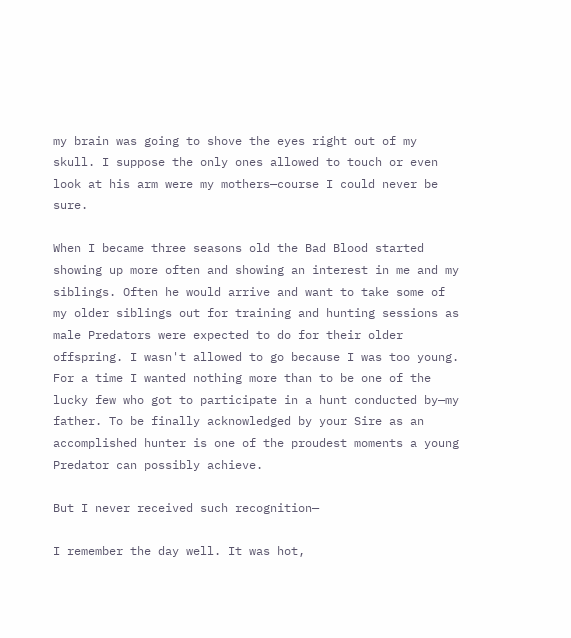my brain was going to shove the eyes right out of my skull. I suppose the only ones allowed to touch or even look at his arm were my mothers—course I could never be sure.

When I became three seasons old the Bad Blood started showing up more often and showing an interest in me and my siblings. Often he would arrive and want to take some of my older siblings out for training and hunting sessions as male Predators were expected to do for their older offspring. I wasn't allowed to go because I was too young. For a time I wanted nothing more than to be one of the lucky few who got to participate in a hunt conducted by—my father. To be finally acknowledged by your Sire as an accomplished hunter is one of the proudest moments a young Predator can possibly achieve.

But I never received such recognition—

I remember the day well. It was hot,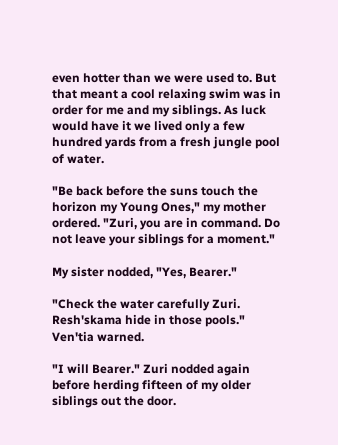even hotter than we were used to. But that meant a cool relaxing swim was in order for me and my siblings. As luck would have it we lived only a few hundred yards from a fresh jungle pool of water.

"Be back before the suns touch the horizon my Young Ones," my mother ordered. "Zuri, you are in command. Do not leave your siblings for a moment."

My sister nodded, "Yes, Bearer."

"Check the water carefully Zuri. Resh'skama hide in those pools." Ven'tia warned.

"I will Bearer." Zuri nodded again before herding fifteen of my older siblings out the door.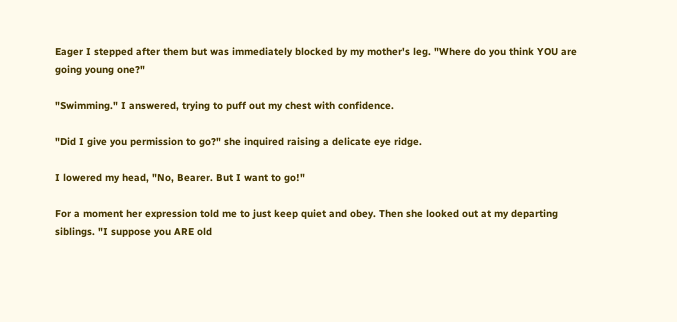Eager I stepped after them but was immediately blocked by my mother's leg. "Where do you think YOU are going young one?"

"Swimming." I answered, trying to puff out my chest with confidence.

"Did I give you permission to go?" she inquired raising a delicate eye ridge.

I lowered my head, "No, Bearer. But I want to go!"

For a moment her expression told me to just keep quiet and obey. Then she looked out at my departing siblings. "I suppose you ARE old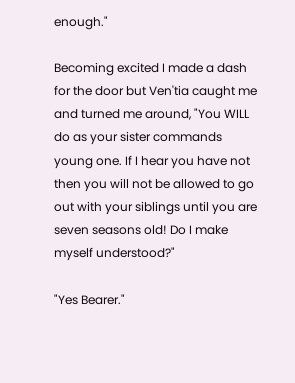enough."

Becoming excited I made a dash for the door but Ven'tia caught me and turned me around, "You WILL do as your sister commands young one. If I hear you have not then you will not be allowed to go out with your siblings until you are seven seasons old! Do I make myself understood?"

"Yes Bearer."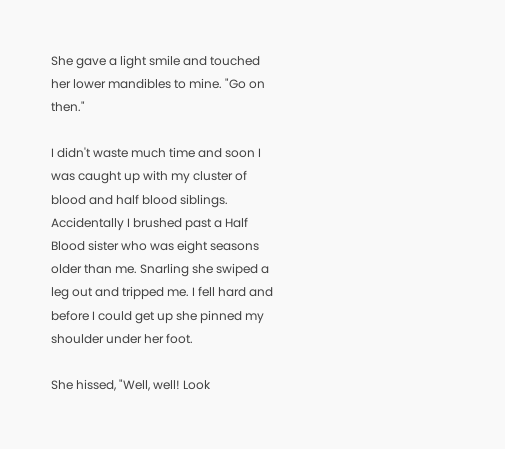She gave a light smile and touched her lower mandibles to mine. "Go on then."

I didn't waste much time and soon I was caught up with my cluster of blood and half blood siblings. Accidentally I brushed past a Half Blood sister who was eight seasons older than me. Snarling she swiped a leg out and tripped me. I fell hard and before I could get up she pinned my shoulder under her foot.

She hissed, "Well, well! Look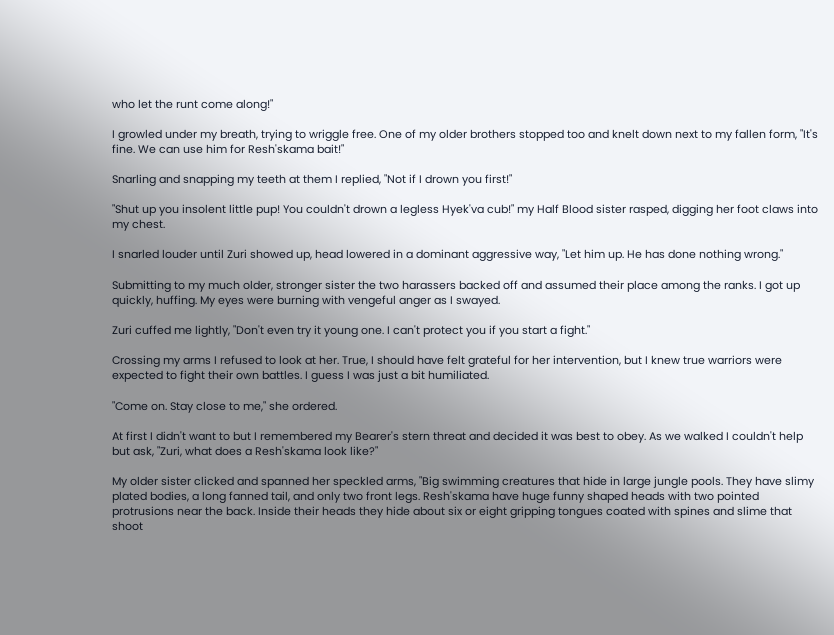who let the runt come along!"

I growled under my breath, trying to wriggle free. One of my older brothers stopped too and knelt down next to my fallen form, "It's fine. We can use him for Resh'skama bait!"

Snarling and snapping my teeth at them I replied, "Not if I drown you first!"

"Shut up you insolent little pup! You couldn't drown a legless Hyek'va cub!" my Half Blood sister rasped, digging her foot claws into my chest.

I snarled louder until Zuri showed up, head lowered in a dominant aggressive way, "Let him up. He has done nothing wrong."

Submitting to my much older, stronger sister the two harassers backed off and assumed their place among the ranks. I got up quickly, huffing. My eyes were burning with vengeful anger as I swayed.

Zuri cuffed me lightly, "Don't even try it young one. I can't protect you if you start a fight."

Crossing my arms I refused to look at her. True, I should have felt grateful for her intervention, but I knew true warriors were expected to fight their own battles. I guess I was just a bit humiliated.

"Come on. Stay close to me," she ordered.

At first I didn't want to but I remembered my Bearer's stern threat and decided it was best to obey. As we walked I couldn't help but ask, "Zuri, what does a Resh'skama look like?"

My older sister clicked and spanned her speckled arms, "Big swimming creatures that hide in large jungle pools. They have slimy plated bodies, a long fanned tail, and only two front legs. Resh'skama have huge funny shaped heads with two pointed protrusions near the back. Inside their heads they hide about six or eight gripping tongues coated with spines and slime that shoot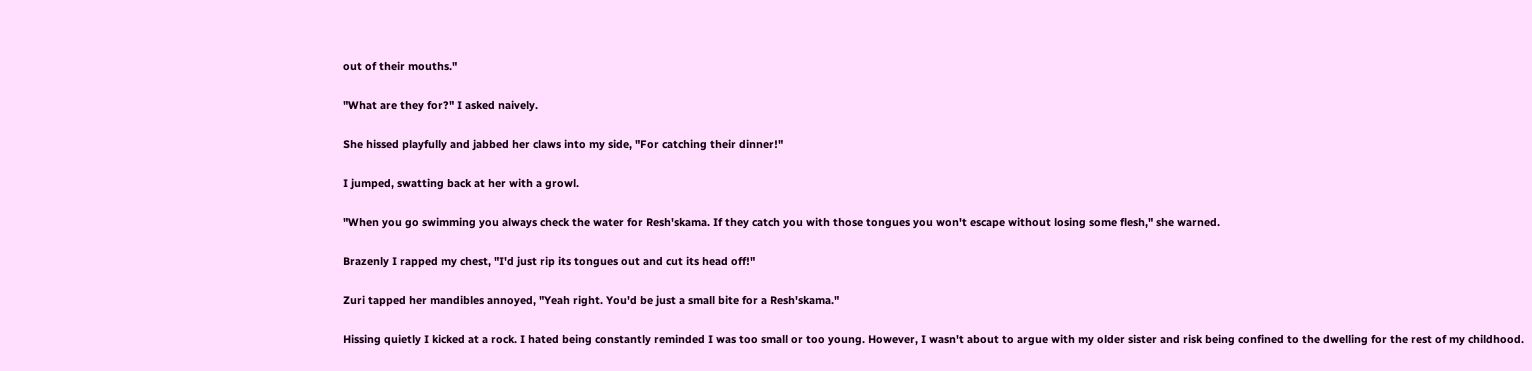out of their mouths."

"What are they for?" I asked naively.

She hissed playfully and jabbed her claws into my side, "For catching their dinner!"

I jumped, swatting back at her with a growl.

"When you go swimming you always check the water for Resh'skama. If they catch you with those tongues you won't escape without losing some flesh," she warned.

Brazenly I rapped my chest, "I'd just rip its tongues out and cut its head off!"

Zuri tapped her mandibles annoyed, "Yeah right. You'd be just a small bite for a Resh'skama."

Hissing quietly I kicked at a rock. I hated being constantly reminded I was too small or too young. However, I wasn't about to argue with my older sister and risk being confined to the dwelling for the rest of my childhood.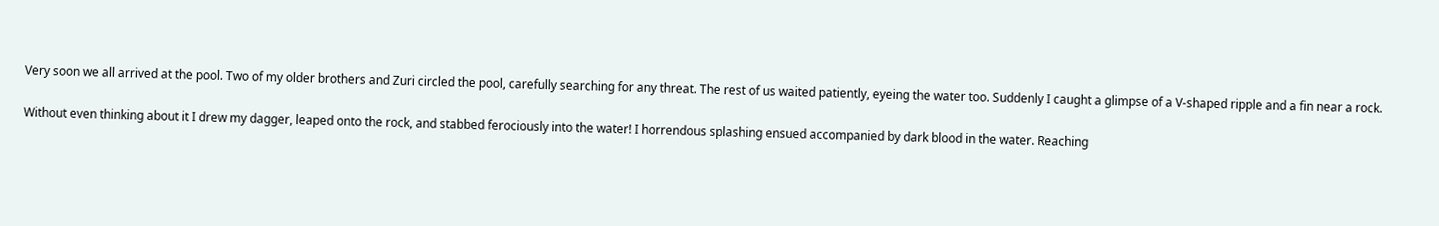Very soon we all arrived at the pool. Two of my older brothers and Zuri circled the pool, carefully searching for any threat. The rest of us waited patiently, eyeing the water too. Suddenly I caught a glimpse of a V-shaped ripple and a fin near a rock.

Without even thinking about it I drew my dagger, leaped onto the rock, and stabbed ferociously into the water! I horrendous splashing ensued accompanied by dark blood in the water. Reaching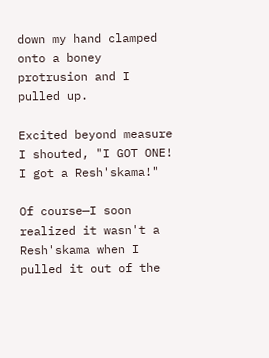down my hand clamped onto a boney protrusion and I pulled up.

Excited beyond measure I shouted, "I GOT ONE! I got a Resh'skama!"

Of course—I soon realized it wasn't a Resh'skama when I pulled it out of the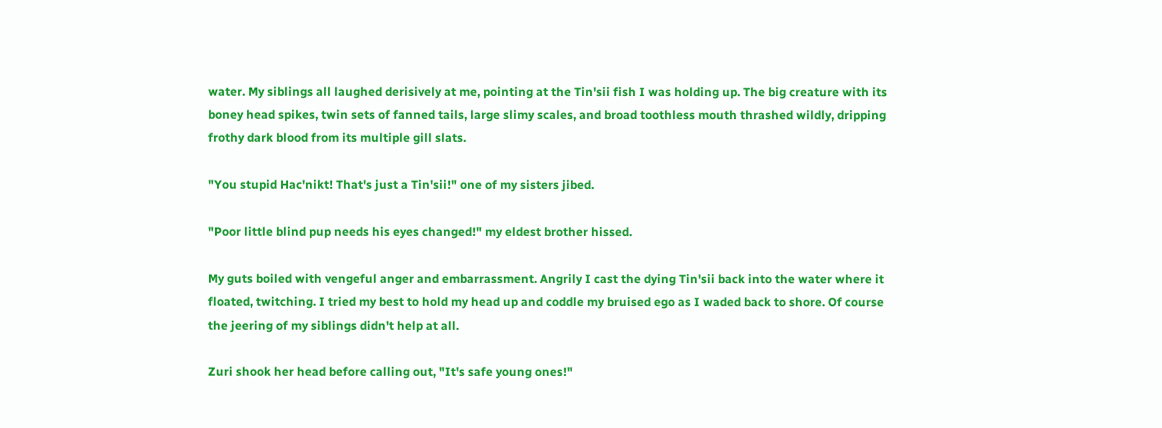water. My siblings all laughed derisively at me, pointing at the Tin'sii fish I was holding up. The big creature with its boney head spikes, twin sets of fanned tails, large slimy scales, and broad toothless mouth thrashed wildly, dripping frothy dark blood from its multiple gill slats.

"You stupid Hac'nikt! That's just a Tin'sii!" one of my sisters jibed.

"Poor little blind pup needs his eyes changed!" my eldest brother hissed.

My guts boiled with vengeful anger and embarrassment. Angrily I cast the dying Tin'sii back into the water where it floated, twitching. I tried my best to hold my head up and coddle my bruised ego as I waded back to shore. Of course the jeering of my siblings didn't help at all.

Zuri shook her head before calling out, "It's safe young ones!"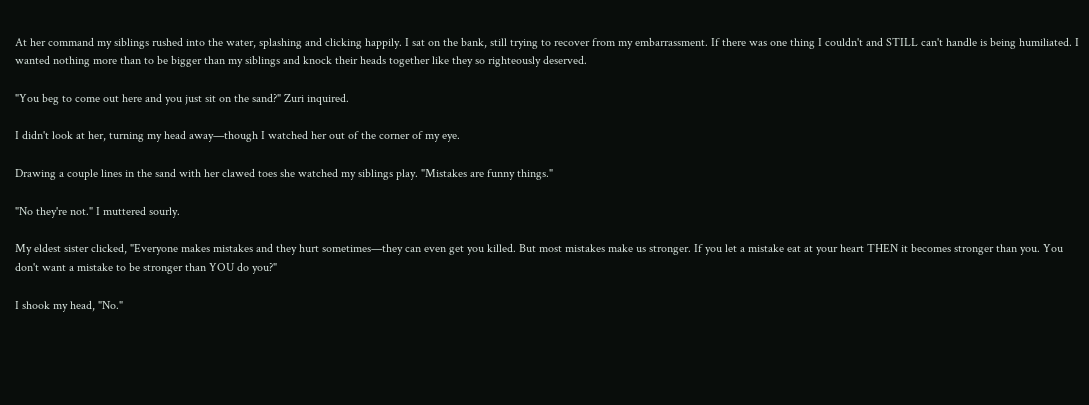At her command my siblings rushed into the water, splashing and clicking happily. I sat on the bank, still trying to recover from my embarrassment. If there was one thing I couldn't and STILL can't handle is being humiliated. I wanted nothing more than to be bigger than my siblings and knock their heads together like they so righteously deserved.

"You beg to come out here and you just sit on the sand?" Zuri inquired.

I didn't look at her, turning my head away—though I watched her out of the corner of my eye.

Drawing a couple lines in the sand with her clawed toes she watched my siblings play. "Mistakes are funny things."

"No they're not." I muttered sourly.

My eldest sister clicked, "Everyone makes mistakes and they hurt sometimes—they can even get you killed. But most mistakes make us stronger. If you let a mistake eat at your heart THEN it becomes stronger than you. You don't want a mistake to be stronger than YOU do you?"

I shook my head, "No."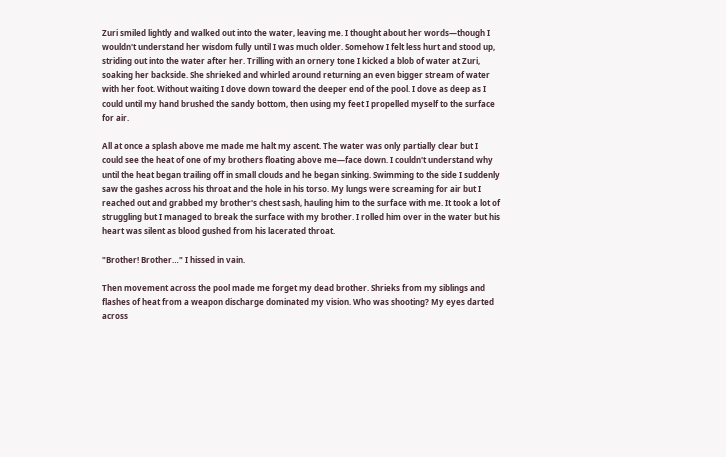Zuri smiled lightly and walked out into the water, leaving me. I thought about her words—though I wouldn't understand her wisdom fully until I was much older. Somehow I felt less hurt and stood up, striding out into the water after her. Trilling with an ornery tone I kicked a blob of water at Zuri, soaking her backside. She shrieked and whirled around returning an even bigger stream of water with her foot. Without waiting I dove down toward the deeper end of the pool. I dove as deep as I could until my hand brushed the sandy bottom, then using my feet I propelled myself to the surface for air.

All at once a splash above me made me halt my ascent. The water was only partially clear but I could see the heat of one of my brothers floating above me—face down. I couldn't understand why until the heat began trailing off in small clouds and he began sinking. Swimming to the side I suddenly saw the gashes across his throat and the hole in his torso. My lungs were screaming for air but I reached out and grabbed my brother's chest sash, hauling him to the surface with me. It took a lot of struggling but I managed to break the surface with my brother. I rolled him over in the water but his heart was silent as blood gushed from his lacerated throat.

"Brother! Brother…" I hissed in vain.

Then movement across the pool made me forget my dead brother. Shrieks from my siblings and flashes of heat from a weapon discharge dominated my vision. Who was shooting? My eyes darted across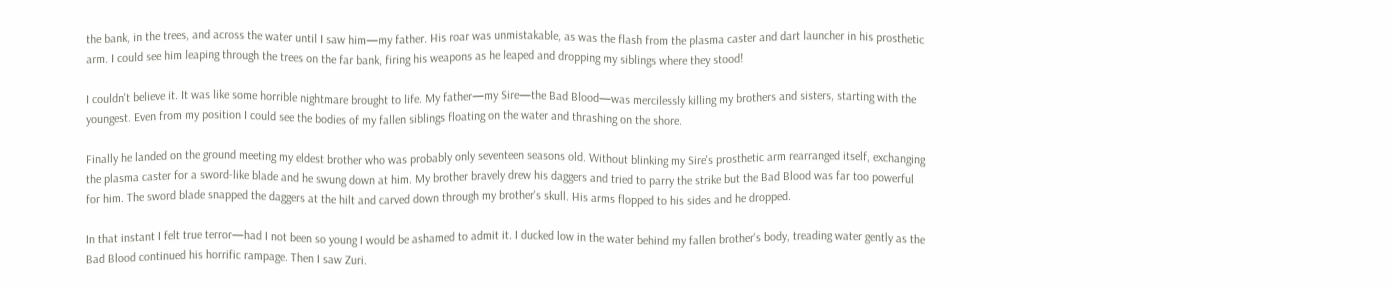the bank, in the trees, and across the water until I saw him—my father. His roar was unmistakable, as was the flash from the plasma caster and dart launcher in his prosthetic arm. I could see him leaping through the trees on the far bank, firing his weapons as he leaped and dropping my siblings where they stood!

I couldn't believe it. It was like some horrible nightmare brought to life. My father—my Sire—the Bad Blood—was mercilessly killing my brothers and sisters, starting with the youngest. Even from my position I could see the bodies of my fallen siblings floating on the water and thrashing on the shore.

Finally he landed on the ground meeting my eldest brother who was probably only seventeen seasons old. Without blinking my Sire's prosthetic arm rearranged itself, exchanging the plasma caster for a sword-like blade and he swung down at him. My brother bravely drew his daggers and tried to parry the strike but the Bad Blood was far too powerful for him. The sword blade snapped the daggers at the hilt and carved down through my brother's skull. His arms flopped to his sides and he dropped.

In that instant I felt true terror—had I not been so young I would be ashamed to admit it. I ducked low in the water behind my fallen brother's body, treading water gently as the Bad Blood continued his horrific rampage. Then I saw Zuri.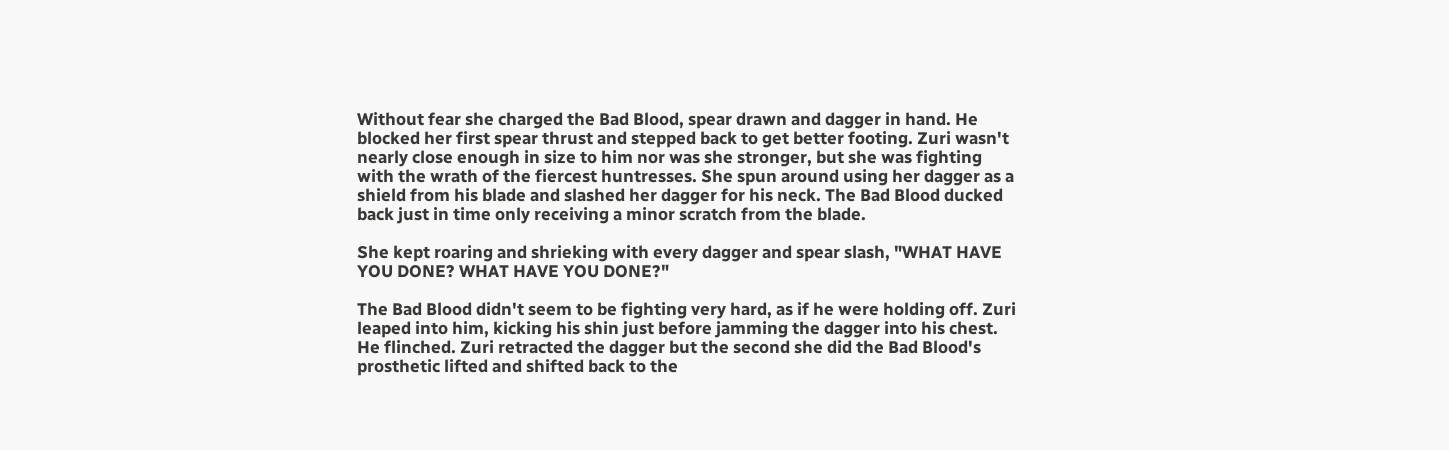Without fear she charged the Bad Blood, spear drawn and dagger in hand. He blocked her first spear thrust and stepped back to get better footing. Zuri wasn't nearly close enough in size to him nor was she stronger, but she was fighting with the wrath of the fiercest huntresses. She spun around using her dagger as a shield from his blade and slashed her dagger for his neck. The Bad Blood ducked back just in time only receiving a minor scratch from the blade.

She kept roaring and shrieking with every dagger and spear slash, "WHAT HAVE YOU DONE? WHAT HAVE YOU DONE?"

The Bad Blood didn't seem to be fighting very hard, as if he were holding off. Zuri leaped into him, kicking his shin just before jamming the dagger into his chest. He flinched. Zuri retracted the dagger but the second she did the Bad Blood's prosthetic lifted and shifted back to the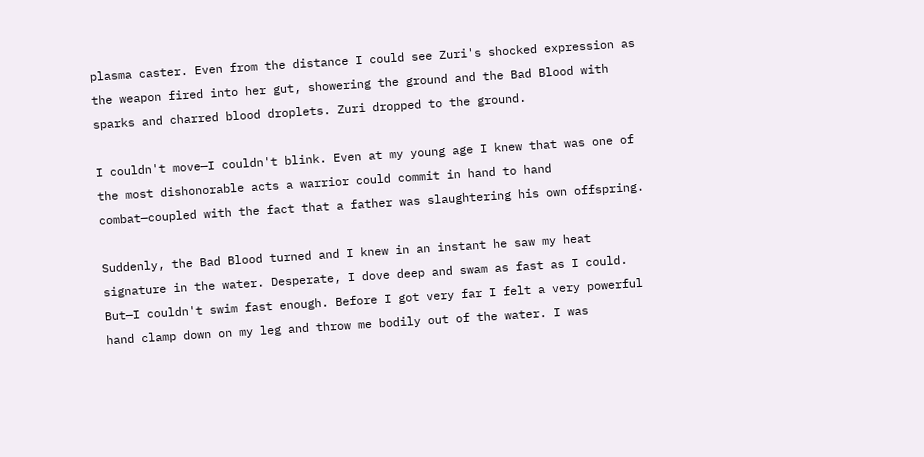plasma caster. Even from the distance I could see Zuri's shocked expression as the weapon fired into her gut, showering the ground and the Bad Blood with sparks and charred blood droplets. Zuri dropped to the ground.

I couldn't move—I couldn't blink. Even at my young age I knew that was one of the most dishonorable acts a warrior could commit in hand to hand combat—coupled with the fact that a father was slaughtering his own offspring.

Suddenly, the Bad Blood turned and I knew in an instant he saw my heat signature in the water. Desperate, I dove deep and swam as fast as I could. But—I couldn't swim fast enough. Before I got very far I felt a very powerful hand clamp down on my leg and throw me bodily out of the water. I was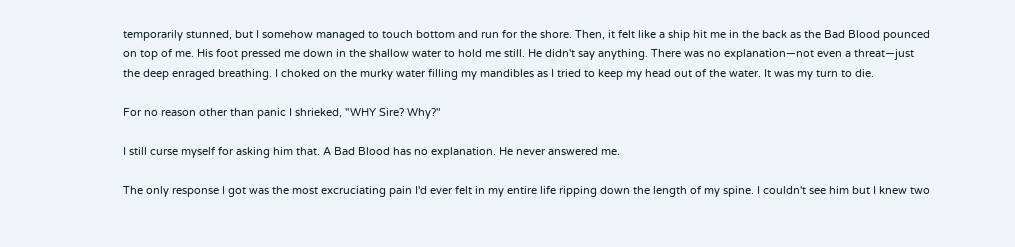temporarily stunned, but I somehow managed to touch bottom and run for the shore. Then, it felt like a ship hit me in the back as the Bad Blood pounced on top of me. His foot pressed me down in the shallow water to hold me still. He didn't say anything. There was no explanation—not even a threat—just the deep enraged breathing. I choked on the murky water filling my mandibles as I tried to keep my head out of the water. It was my turn to die.

For no reason other than panic I shrieked, "WHY Sire? Why?"

I still curse myself for asking him that. A Bad Blood has no explanation. He never answered me.

The only response I got was the most excruciating pain I'd ever felt in my entire life ripping down the length of my spine. I couldn't see him but I knew two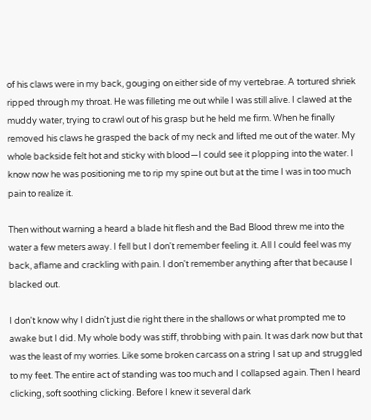of his claws were in my back, gouging on either side of my vertebrae. A tortured shriek ripped through my throat. He was filleting me out while I was still alive. I clawed at the muddy water, trying to crawl out of his grasp but he held me firm. When he finally removed his claws he grasped the back of my neck and lifted me out of the water. My whole backside felt hot and sticky with blood—I could see it plopping into the water. I know now he was positioning me to rip my spine out but at the time I was in too much pain to realize it.

Then without warning a heard a blade hit flesh and the Bad Blood threw me into the water a few meters away. I fell but I don't remember feeling it. All I could feel was my back, aflame and crackling with pain. I don't remember anything after that because I blacked out.

I don't know why I didn't just die right there in the shallows or what prompted me to awake but I did. My whole body was stiff, throbbing with pain. It was dark now but that was the least of my worries. Like some broken carcass on a string I sat up and struggled to my feet. The entire act of standing was too much and I collapsed again. Then I heard clicking, soft soothing clicking. Before I knew it several dark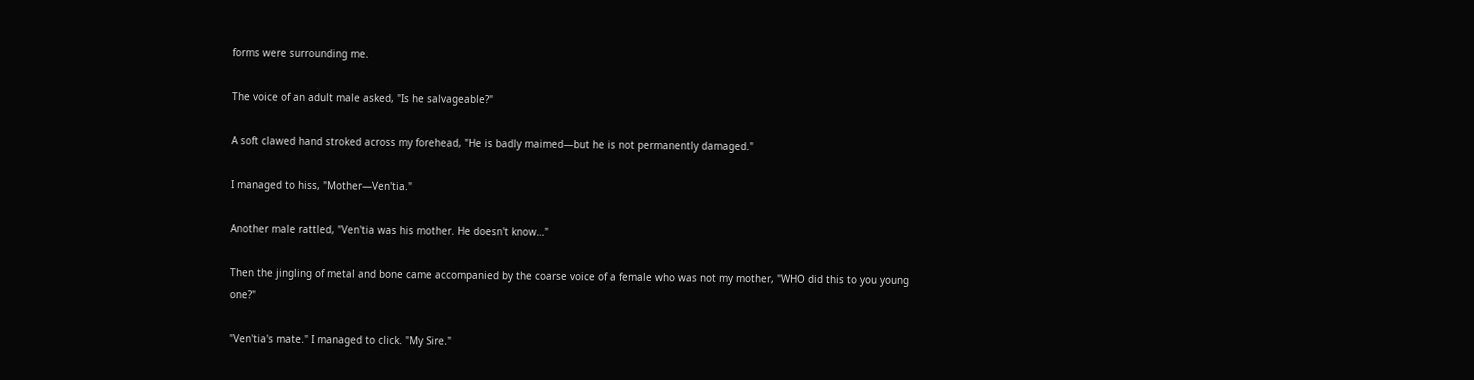forms were surrounding me.

The voice of an adult male asked, "Is he salvageable?"

A soft clawed hand stroked across my forehead, "He is badly maimed—but he is not permanently damaged."

I managed to hiss, "Mother—Ven'tia."

Another male rattled, "Ven'tia was his mother. He doesn't know…"

Then the jingling of metal and bone came accompanied by the coarse voice of a female who was not my mother, "WHO did this to you young one?"

"Ven'tia's mate." I managed to click. "My Sire."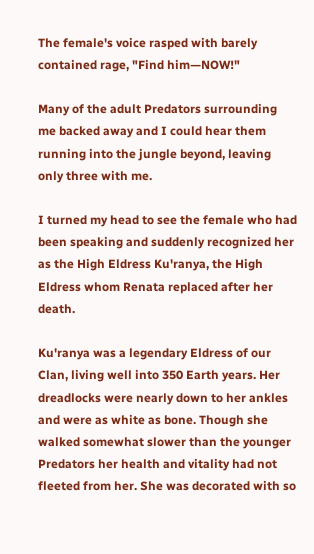The female's voice rasped with barely contained rage, "Find him—NOW!"

Many of the adult Predators surrounding me backed away and I could hear them running into the jungle beyond, leaving only three with me.

I turned my head to see the female who had been speaking and suddenly recognized her as the High Eldress Ku'ranya, the High Eldress whom Renata replaced after her death.

Ku'ranya was a legendary Eldress of our Clan, living well into 350 Earth years. Her dreadlocks were nearly down to her ankles and were as white as bone. Though she walked somewhat slower than the younger Predators her health and vitality had not fleeted from her. She was decorated with so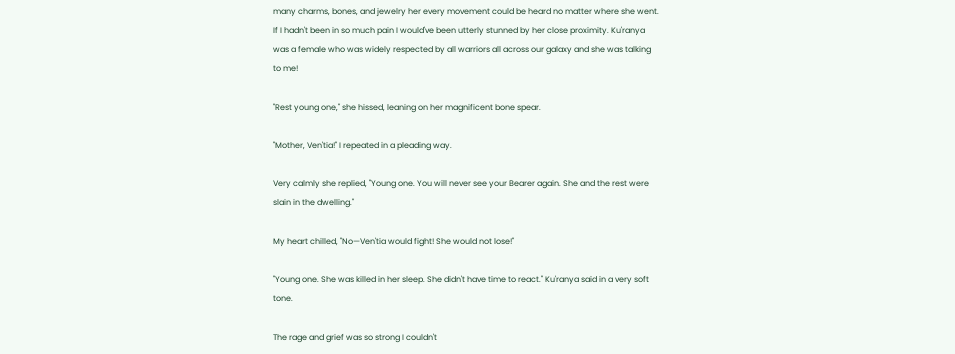many charms, bones, and jewelry her every movement could be heard no matter where she went. If I hadn't been in so much pain I would've been utterly stunned by her close proximity. Ku'ranya was a female who was widely respected by all warriors all across our galaxy and she was talking to me!

"Rest young one," she hissed, leaning on her magnificent bone spear.

"Mother, Ven'tia!" I repeated in a pleading way.

Very calmly she replied, "Young one. You will never see your Bearer again. She and the rest were slain in the dwelling."

My heart chilled, "No—Ven'tia would fight! She would not lose!"

"Young one. She was killed in her sleep. She didn't have time to react." Ku'ranya said in a very soft tone.

The rage and grief was so strong I couldn't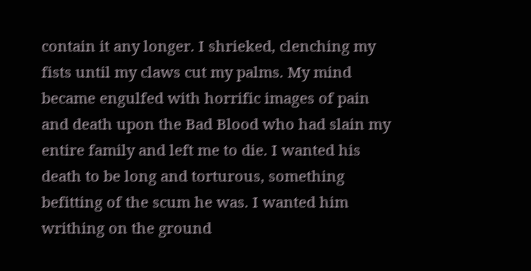contain it any longer. I shrieked, clenching my fists until my claws cut my palms. My mind became engulfed with horrific images of pain and death upon the Bad Blood who had slain my entire family and left me to die. I wanted his death to be long and torturous, something befitting of the scum he was. I wanted him writhing on the ground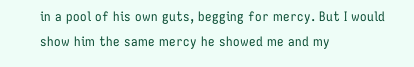in a pool of his own guts, begging for mercy. But I would show him the same mercy he showed me and my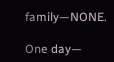family—NONE.

One day—